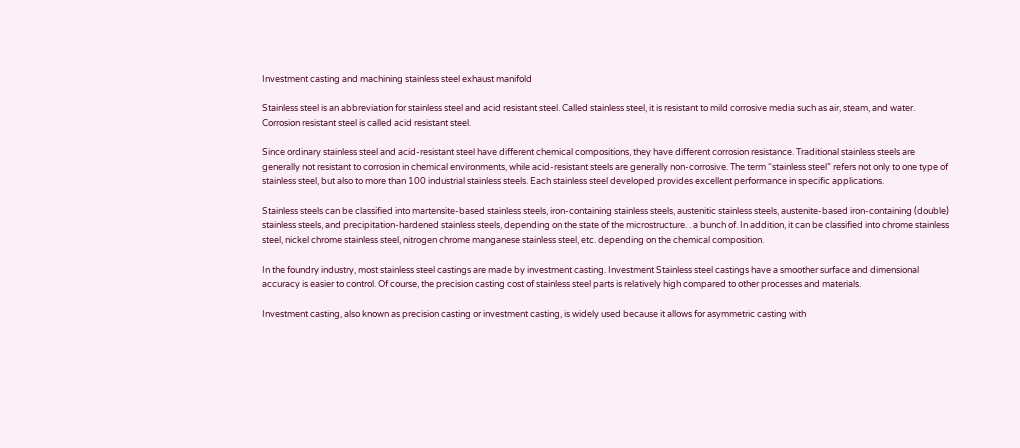Investment casting and machining stainless steel exhaust manifold

Stainless steel is an abbreviation for stainless steel and acid resistant steel. Called stainless steel, it is resistant to mild corrosive media such as air, steam, and water. Corrosion resistant steel is called acid resistant steel.

Since ordinary stainless steel and acid-resistant steel have different chemical compositions, they have different corrosion resistance. Traditional stainless steels are generally not resistant to corrosion in chemical environments, while acid-resistant steels are generally non-corrosive. The term “stainless steel” refers not only to one type of stainless steel, but also to more than 100 industrial stainless steels. Each stainless steel developed provides excellent performance in specific applications.

Stainless steels can be classified into martensite-based stainless steels, iron-containing stainless steels, austenitic stainless steels, austenite-based iron-containing (double) stainless steels, and precipitation-hardened stainless steels, depending on the state of the microstructure. . a bunch of. In addition, it can be classified into chrome stainless steel, nickel chrome stainless steel, nitrogen chrome manganese stainless steel, etc. depending on the chemical composition.

In the foundry industry, most stainless steel castings are made by investment casting. Investment Stainless steel castings have a smoother surface and dimensional accuracy is easier to control. Of course, the precision casting cost of stainless steel parts is relatively high compared to other processes and materials.

Investment casting, also known as precision casting or investment casting, is widely used because it allows for asymmetric casting with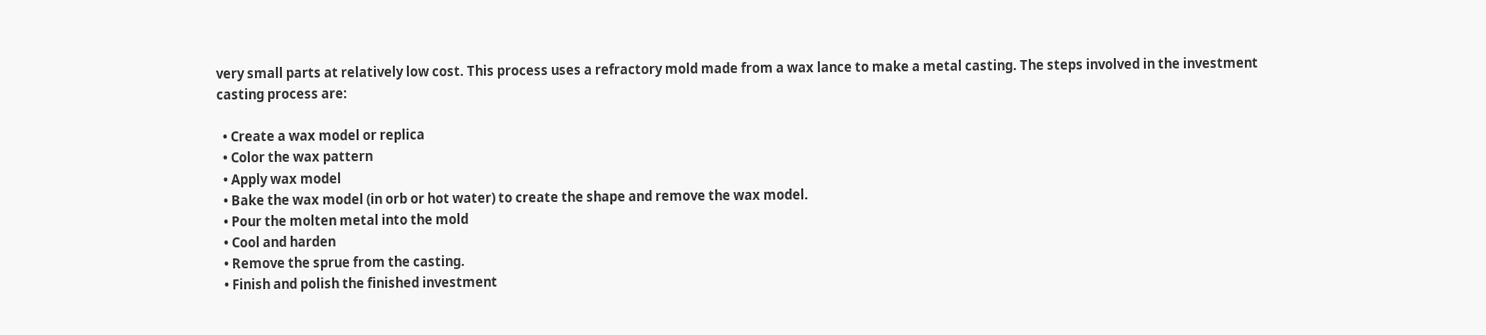very small parts at relatively low cost. This process uses a refractory mold made from a wax lance to make a metal casting. The steps involved in the investment casting process are:

  • Create a wax model or replica
  • Color the wax pattern
  • Apply wax model
  • Bake the wax model (in orb or hot water) to create the shape and remove the wax model.
  • Pour the molten metal into the mold
  • Cool and harden
  • Remove the sprue from the casting.
  • Finish and polish the finished investment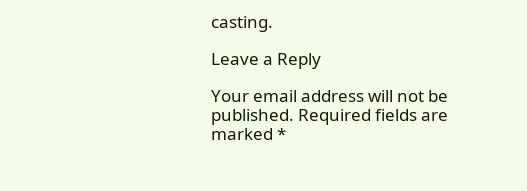casting.

Leave a Reply

Your email address will not be published. Required fields are marked *